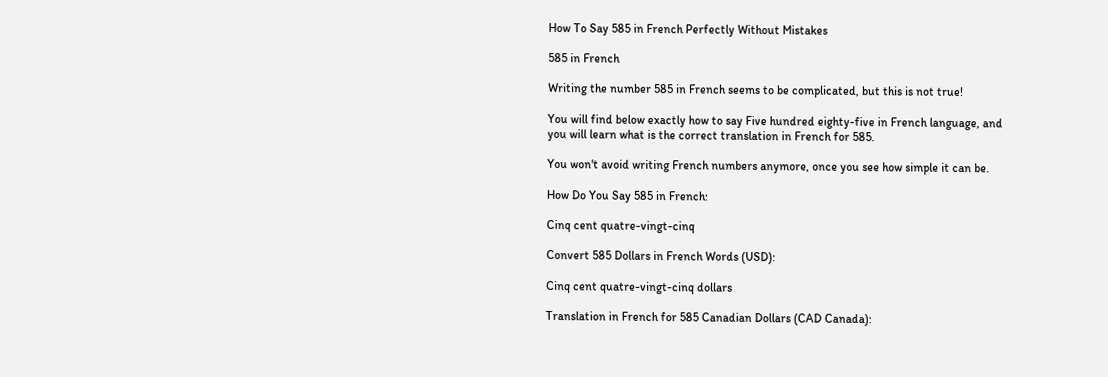How To Say 585 in French Perfectly Without Mistakes

585 in French

Writing the number 585 in French seems to be complicated, but this is not true!

You will find below exactly how to say Five hundred eighty-five in French language, and you will learn what is the correct translation in French for 585.

You won't avoid writing French numbers anymore, once you see how simple it can be.

How Do You Say 585 in French:

Cinq cent quatre-vingt-cinq

Convert 585 Dollars in French Words (USD):

Cinq cent quatre-vingt-cinq dollars

Translation in French for 585 Canadian Dollars (CAD Canada):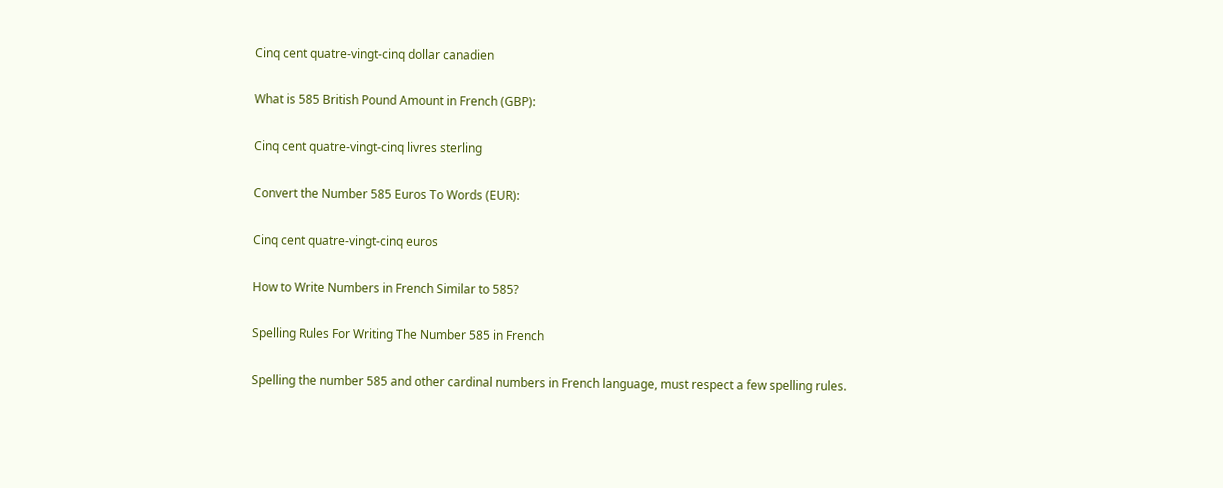Cinq cent quatre-vingt-cinq dollar canadien

What is 585 British Pound Amount in French (GBP):

Cinq cent quatre-vingt-cinq livres sterling

Convert the Number 585 Euros To Words (EUR):

Cinq cent quatre-vingt-cinq euros

How to Write Numbers in French Similar to 585?

Spelling Rules For Writing The Number 585 in French

Spelling the number 585 and other cardinal numbers in French language, must respect a few spelling rules.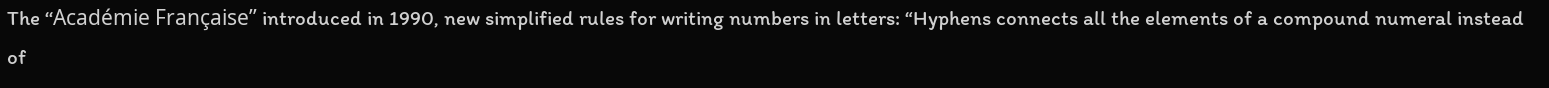The ‘‘Académie Française’’ introduced in 1990, new simplified rules for writing numbers in letters: “Hyphens connects all the elements of a compound numeral instead of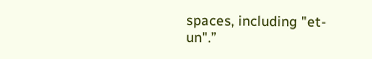spaces, including "et-un".”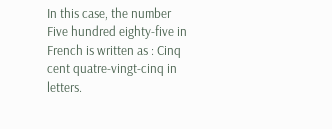In this case, the number Five hundred eighty-five in French is written as : Cinq cent quatre-vingt-cinq in letters.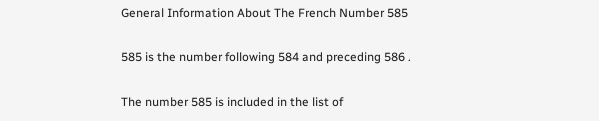General Information About The French Number 585

585 is the number following 584 and preceding 586 .

The number 585 is included in the list of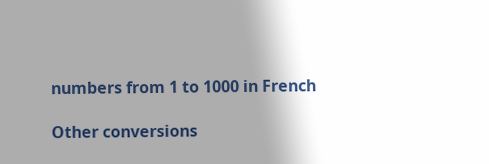numbers from 1 to 1000 in French

Other conversions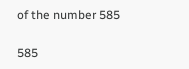of the number 585

585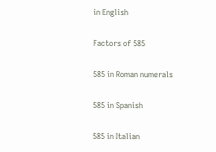in English

Factors of 585

585 in Roman numerals

585 in Spanish

585 in Italian